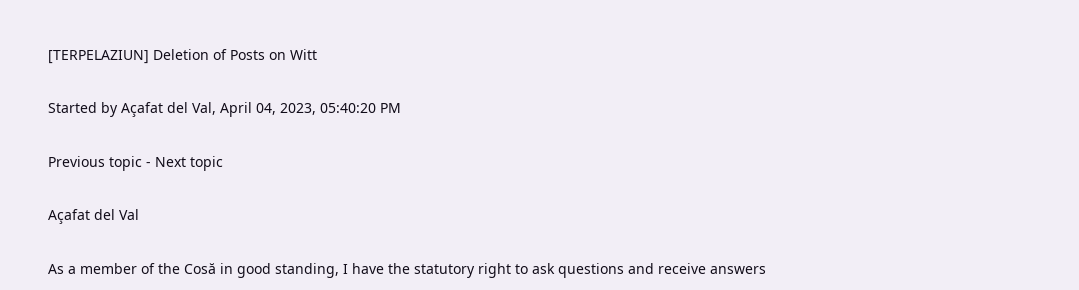[TERPELAZIUN] Deletion of Posts on Witt

Started by Açafat del Val, April 04, 2023, 05:40:20 PM

Previous topic - Next topic

Açafat del Val

As a member of the Cosă in good standing, I have the statutory right to ask questions and receive answers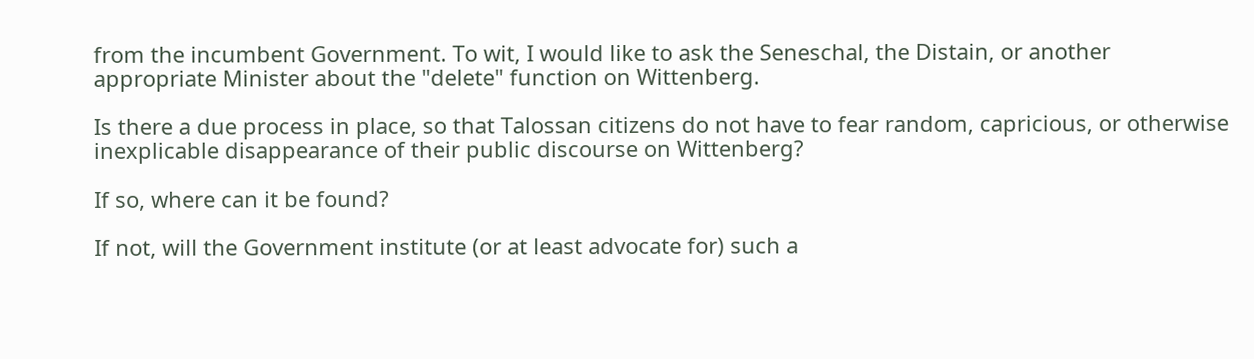from the incumbent Government. To wit, I would like to ask the Seneschal, the Distain, or another appropriate Minister about the "delete" function on Wittenberg.

Is there a due process in place, so that Talossan citizens do not have to fear random, capricious, or otherwise inexplicable disappearance of their public discourse on Wittenberg?

If so, where can it be found?

If not, will the Government institute (or at least advocate for) such a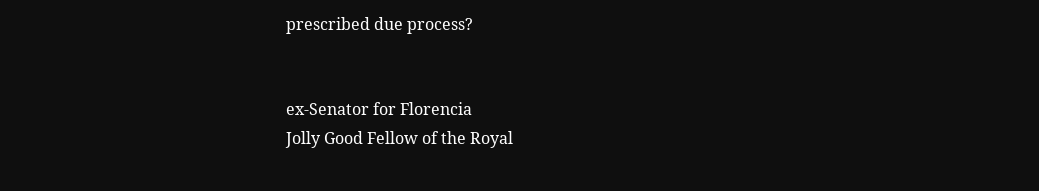prescribed due process?


ex-Senator for Florencia
Jolly Good Fellow of the Royal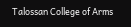Talossan College of Arms